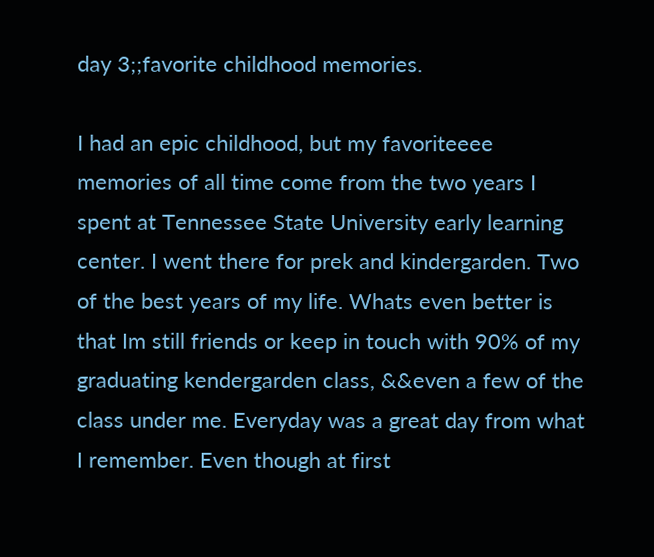day 3;;favorite childhood memories.

I had an epic childhood, but my favoriteeee memories of all time come from the two years I spent at Tennessee State University early learning center. I went there for prek and kindergarden. Two of the best years of my life. Whats even better is that Im still friends or keep in touch with 90% of my graduating kendergarden class, &&even a few of the class under me. Everyday was a great day from what I remember. Even though at first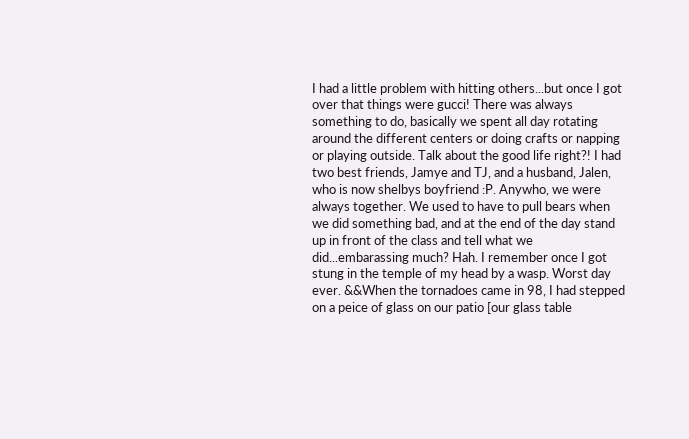I had a little problem with hitting others...but once I got over that things were gucci! There was always something to do, basically we spent all day rotating around the different centers or doing crafts or napping or playing outside. Talk about the good life right?! I had two best friends, Jamye and TJ, and a husband, Jalen, who is now shelbys boyfriend :P. Anywho, we were always together. We used to have to pull bears when we did something bad, and at the end of the day stand up in front of the class and tell what we did...embarassing much? Hah. I remember once I got stung in the temple of my head by a wasp. Worst day ever. &&When the tornadoes came in 98, I had stepped on a peice of glass on our patio [our glass table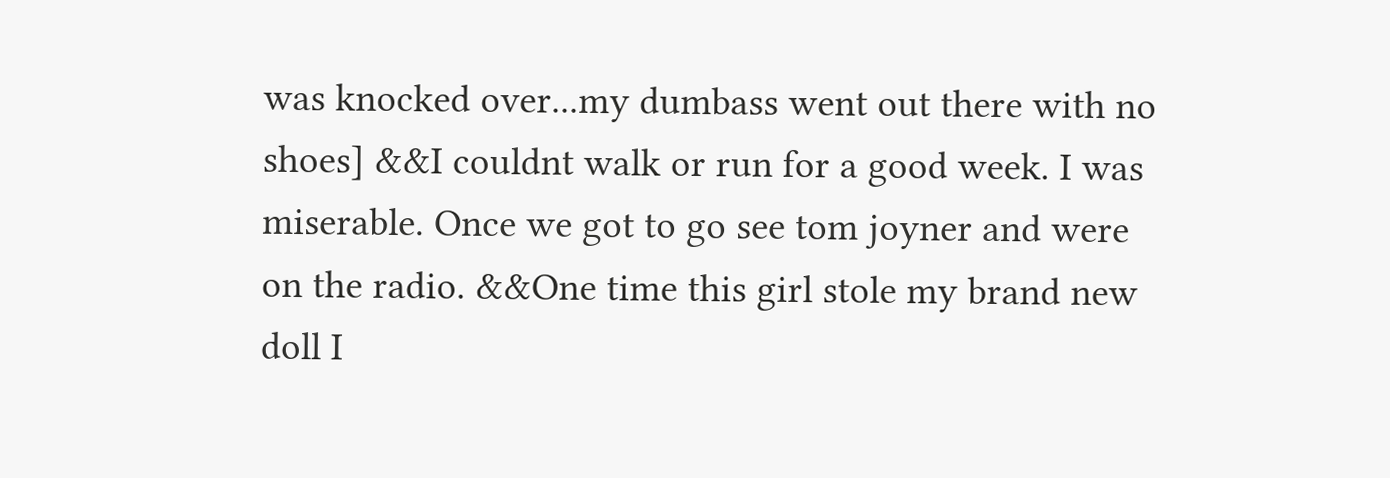was knocked over...my dumbass went out there with no shoes] &&I couldnt walk or run for a good week. I was miserable. Once we got to go see tom joyner and were on the radio. &&One time this girl stole my brand new doll I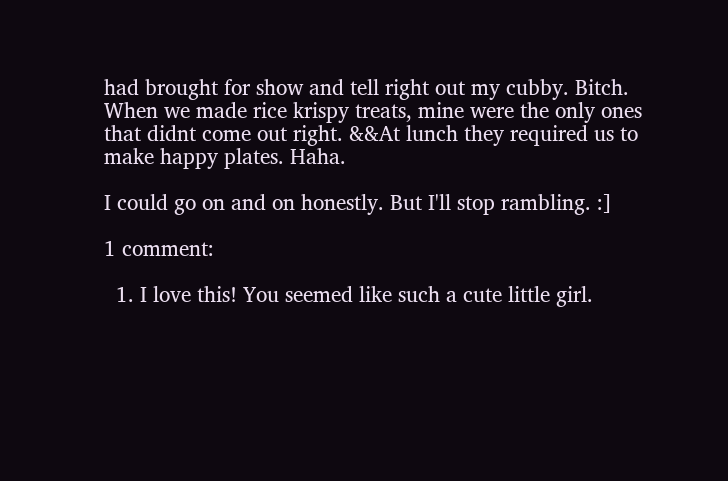had brought for show and tell right out my cubby. Bitch. When we made rice krispy treats, mine were the only ones that didnt come out right. &&At lunch they required us to make happy plates. Haha.

I could go on and on honestly. But I'll stop rambling. :]

1 comment:

  1. I love this! You seemed like such a cute little girl.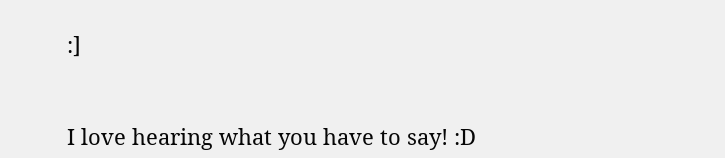:]


I love hearing what you have to say! :D